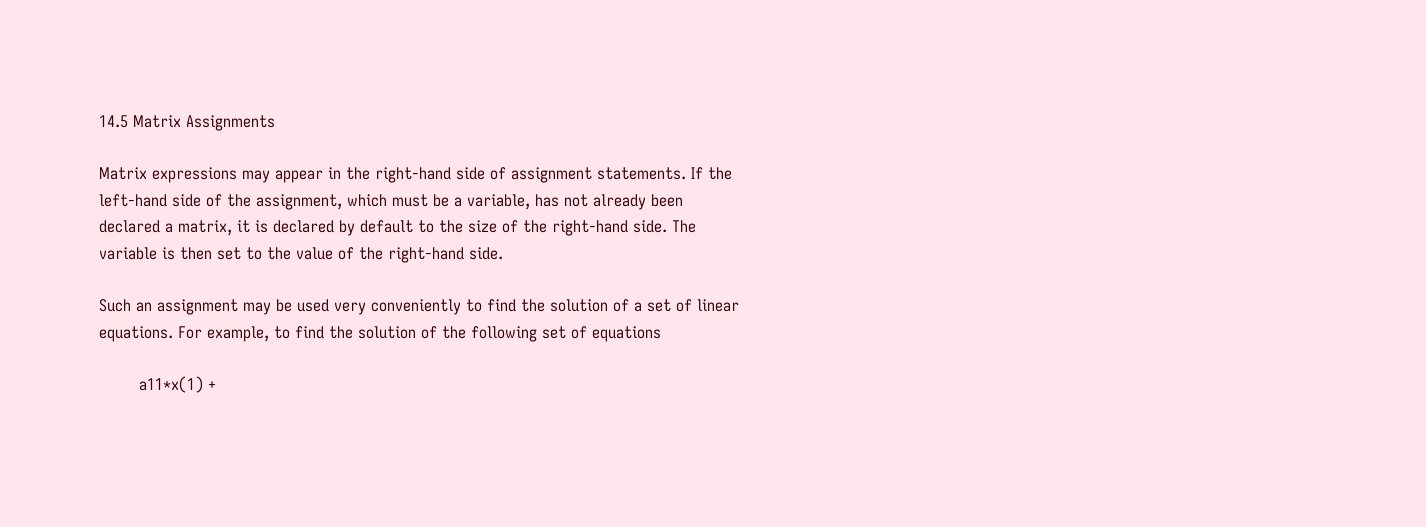14.5 Matrix Assignments

Matrix expressions may appear in the right-hand side of assignment statements. If the left-hand side of the assignment, which must be a variable, has not already been declared a matrix, it is declared by default to the size of the right-hand side. The variable is then set to the value of the right-hand side.

Such an assignment may be used very conveniently to find the solution of a set of linear equations. For example, to find the solution of the following set of equations

        a11*x(1) +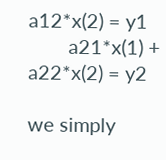a12*x(2) = y1
        a21*x(1) + a22*x(2) = y2

we simply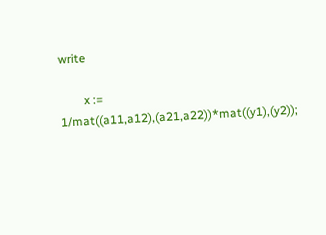write

        x := 1/mat((a11,a12),(a21,a22))*mat((y1),(y2));